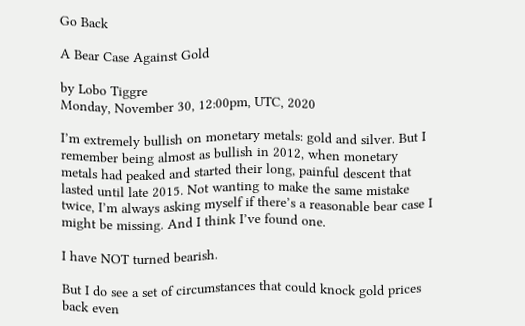Go Back

A Bear Case Against Gold

by Lobo Tiggre
Monday, November 30, 12:00pm, UTC, 2020

I’m extremely bullish on monetary metals: gold and silver. But I remember being almost as bullish in 2012, when monetary metals had peaked and started their long, painful descent that lasted until late 2015. Not wanting to make the same mistake twice, I’m always asking myself if there’s a reasonable bear case I might be missing. And I think I’ve found one.

I have NOT turned bearish.

But I do see a set of circumstances that could knock gold prices back even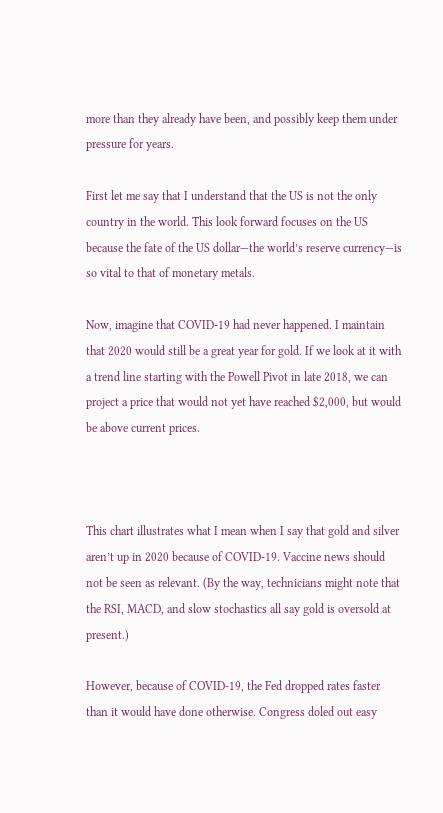more than they already have been, and possibly keep them under pressure for years.

First let me say that I understand that the US is not the only country in the world. This look forward focuses on the US because the fate of the US dollar—the world’s reserve currency—is so vital to that of monetary metals.

Now, imagine that COVID-19 had never happened. I maintain that 2020 would still be a great year for gold. If we look at it with a trend line starting with the Powell Pivot in late 2018, we can project a price that would not yet have reached $2,000, but would be above current prices.



This chart illustrates what I mean when I say that gold and silver aren’t up in 2020 because of COVID-19. Vaccine news should not be seen as relevant. (By the way, technicians might note that the RSI, MACD, and slow stochastics all say gold is oversold at present.)

However, because of COVID-19, the Fed dropped rates faster than it would have done otherwise. Congress doled out easy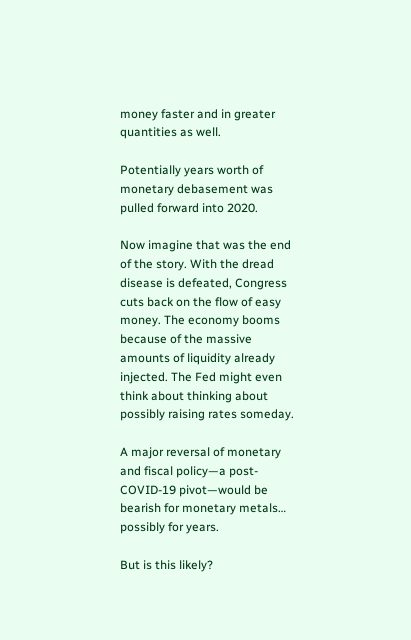money faster and in greater quantities as well.

Potentially years worth of monetary debasement was pulled forward into 2020.

Now imagine that was the end of the story. With the dread disease is defeated, Congress cuts back on the flow of easy money. The economy booms because of the massive amounts of liquidity already injected. The Fed might even think about thinking about possibly raising rates someday.

A major reversal of monetary and fiscal policy—a post-COVID-19 pivot—would be bearish for monetary metals… possibly for years.

But is this likely?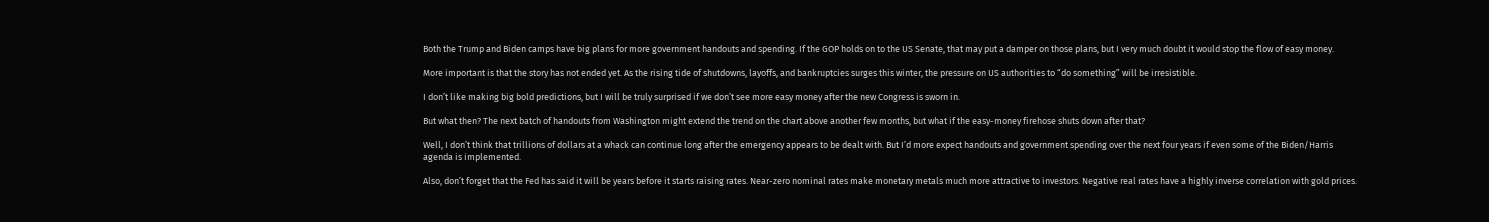Both the Trump and Biden camps have big plans for more government handouts and spending. If the GOP holds on to the US Senate, that may put a damper on those plans, but I very much doubt it would stop the flow of easy money.

More important is that the story has not ended yet. As the rising tide of shutdowns, layoffs, and bankruptcies surges this winter, the pressure on US authorities to “do something” will be irresistible.

I don’t like making big bold predictions, but I will be truly surprised if we don’t see more easy money after the new Congress is sworn in.

But what then? The next batch of handouts from Washington might extend the trend on the chart above another few months, but what if the easy-money firehose shuts down after that?

Well, I don’t think that trillions of dollars at a whack can continue long after the emergency appears to be dealt with. But I’d more expect handouts and government spending over the next four years if even some of the Biden/Harris agenda is implemented.

Also, don’t forget that the Fed has said it will be years before it starts raising rates. Near-zero nominal rates make monetary metals much more attractive to investors. Negative real rates have a highly inverse correlation with gold prices.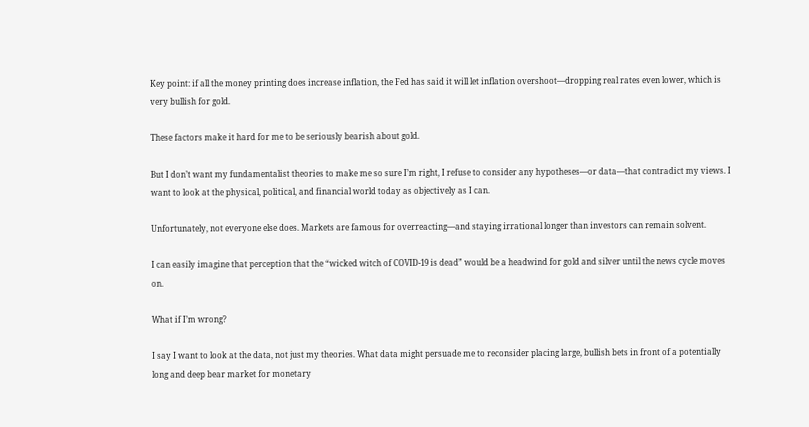Key point: if all the money printing does increase inflation, the Fed has said it will let inflation overshoot—dropping real rates even lower, which is very bullish for gold.

These factors make it hard for me to be seriously bearish about gold.

But I don’t want my fundamentalist theories to make me so sure I’m right, I refuse to consider any hypotheses—or data—that contradict my views. I want to look at the physical, political, and financial world today as objectively as I can.

Unfortunately, not everyone else does. Markets are famous for overreacting—and staying irrational longer than investors can remain solvent.

I can easily imagine that perception that the “wicked witch of COVID-19 is dead” would be a headwind for gold and silver until the news cycle moves on.

What if I’m wrong?

I say I want to look at the data, not just my theories. What data might persuade me to reconsider placing large, bullish bets in front of a potentially long and deep bear market for monetary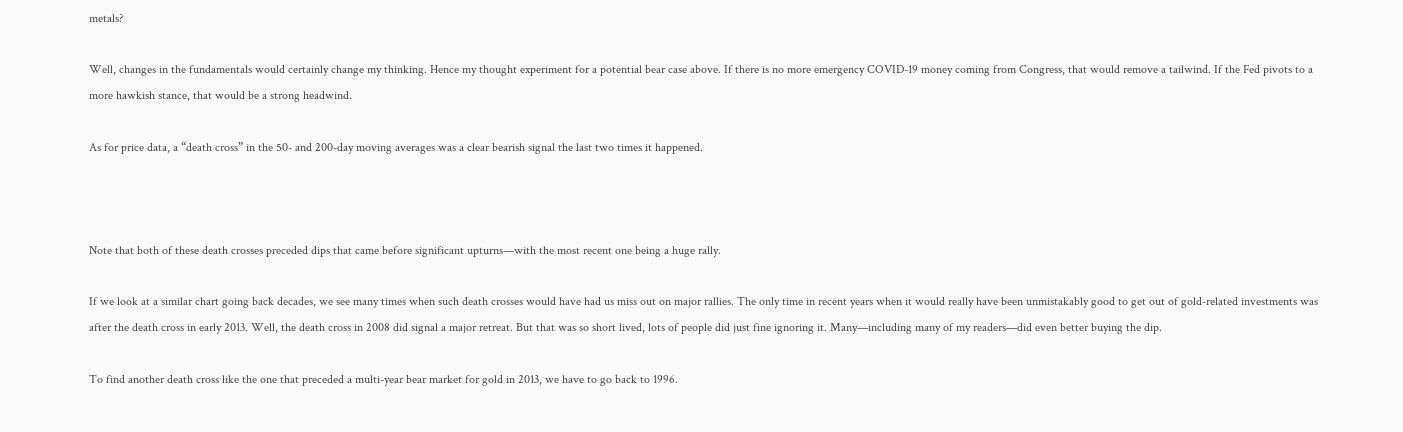metals?

Well, changes in the fundamentals would certainly change my thinking. Hence my thought experiment for a potential bear case above. If there is no more emergency COVID-19 money coming from Congress, that would remove a tailwind. If the Fed pivots to a more hawkish stance, that would be a strong headwind.

As for price data, a “death cross” in the 50- and 200-day moving averages was a clear bearish signal the last two times it happened.



Note that both of these death crosses preceded dips that came before significant upturns—with the most recent one being a huge rally.

If we look at a similar chart going back decades, we see many times when such death crosses would have had us miss out on major rallies. The only time in recent years when it would really have been unmistakably good to get out of gold-related investments was after the death cross in early 2013. Well, the death cross in 2008 did signal a major retreat. But that was so short lived, lots of people did just fine ignoring it. Many—including many of my readers—did even better buying the dip.

To find another death cross like the one that preceded a multi-year bear market for gold in 2013, we have to go back to 1996.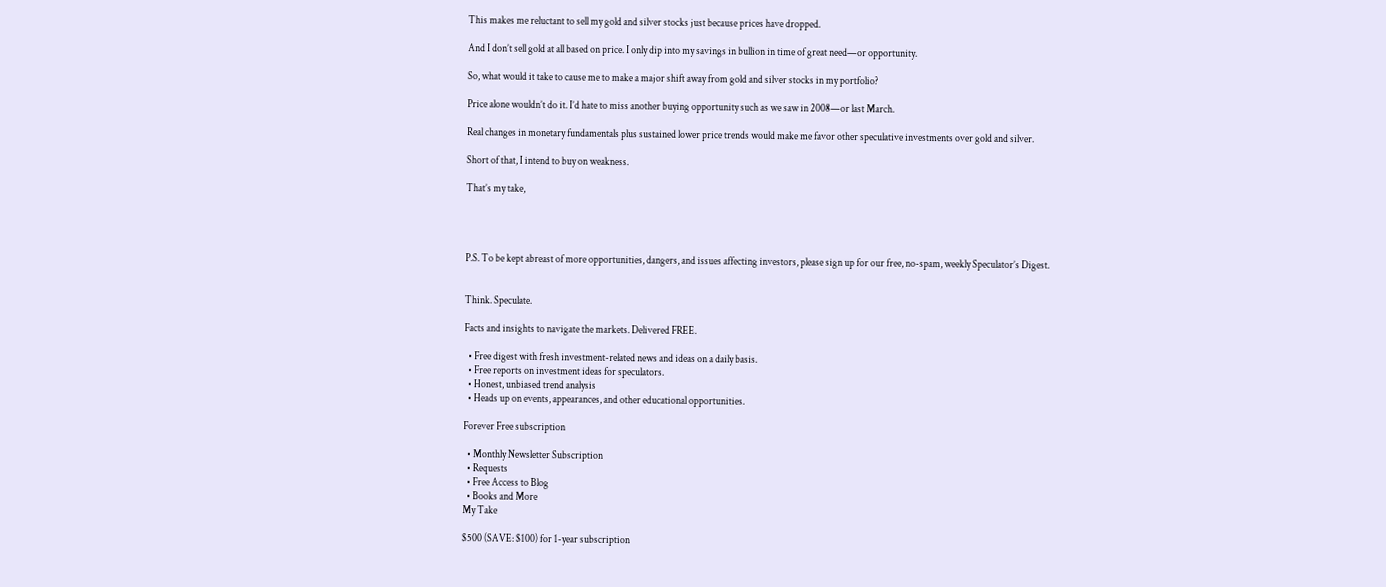This makes me reluctant to sell my gold and silver stocks just because prices have dropped.

And I don’t sell gold at all based on price. I only dip into my savings in bullion in time of great need—or opportunity.

So, what would it take to cause me to make a major shift away from gold and silver stocks in my portfolio?

Price alone wouldn’t do it. I’d hate to miss another buying opportunity such as we saw in 2008—or last March.

Real changes in monetary fundamentals plus sustained lower price trends would make me favor other speculative investments over gold and silver.

Short of that, I intend to buy on weakness.

That’s my take,




P.S. To be kept abreast of more opportunities, dangers, and issues affecting investors, please sign up for our free, no-spam, weekly Speculator’s Digest.


Think. Speculate.

Facts and insights to navigate the markets. Delivered FREE.

  • Free digest with fresh investment-related news and ideas on a daily basis.
  • Free reports on investment ideas for speculators.
  • Honest, unbiased trend analysis
  • Heads up on events, appearances, and other educational opportunities.

Forever Free subscription

  • Monthly Newsletter Subscription
  • Requests
  • Free Access to Blog
  • Books and More
My Take

$500 (SAVE: $100) for 1-year subscription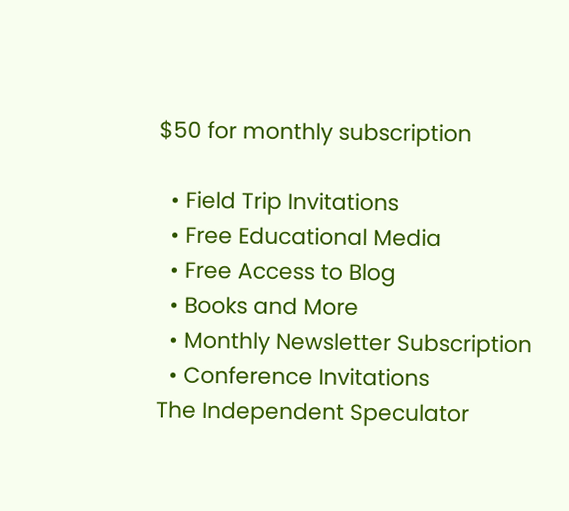$50 for monthly subscription

  • Field Trip Invitations
  • Free Educational Media
  • Free Access to Blog
  • Books and More
  • Monthly Newsletter Subscription
  • Conference Invitations
The Independent Speculator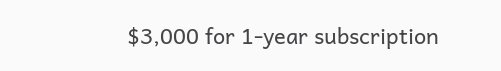$3,000 for 1-year subscription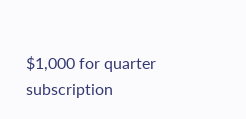$1,000 for quarter subscription